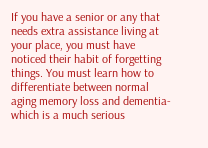If you have a senior or any that needs extra assistance living at your place, you must have noticed their habit of forgetting things. You must learn how to differentiate between normal aging memory loss and dementia- which is a much serious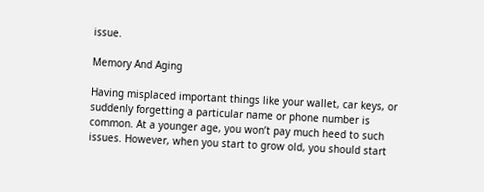issue.

Memory And Aging

Having misplaced important things like your wallet, car keys, or suddenly forgetting a particular name or phone number is common. At a younger age, you won’t pay much heed to such issues. However, when you start to grow old, you should start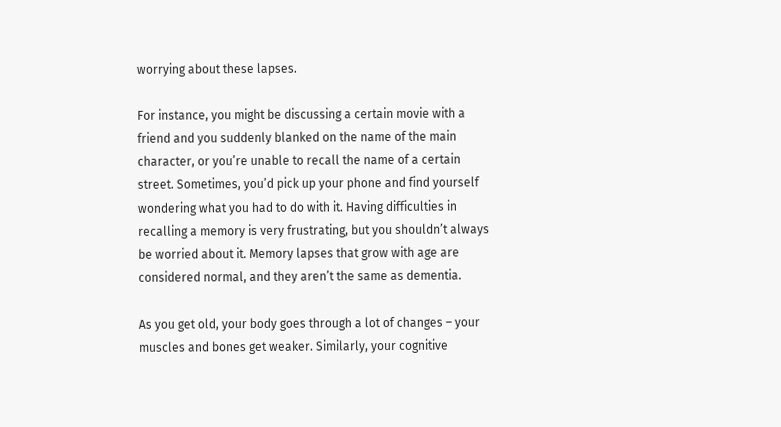worrying about these lapses.

For instance, you might be discussing a certain movie with a friend and you suddenly blanked on the name of the main character, or you’re unable to recall the name of a certain street. Sometimes, you’d pick up your phone and find yourself wondering what you had to do with it. Having difficulties in recalling a memory is very frustrating, but you shouldn’t always be worried about it. Memory lapses that grow with age are considered normal, and they aren’t the same as dementia.

As you get old, your body goes through a lot of changes – your muscles and bones get weaker. Similarly, your cognitive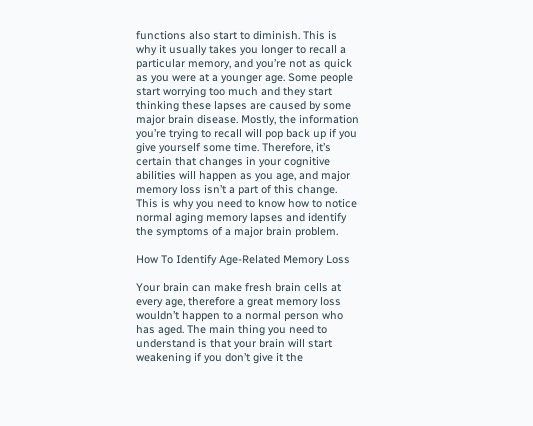functions also start to diminish. This is why it usually takes you longer to recall a particular memory, and you’re not as quick as you were at a younger age. Some people start worrying too much and they start thinking these lapses are caused by some major brain disease. Mostly, the information you’re trying to recall will pop back up if you give yourself some time. Therefore, it’s certain that changes in your cognitive abilities will happen as you age, and major memory loss isn’t a part of this change. This is why you need to know how to notice normal aging memory lapses and identify the symptoms of a major brain problem.

How To Identify Age-Related Memory Loss

Your brain can make fresh brain cells at every age, therefore a great memory loss wouldn’t happen to a normal person who has aged. The main thing you need to understand is that your brain will start weakening if you don’t give it the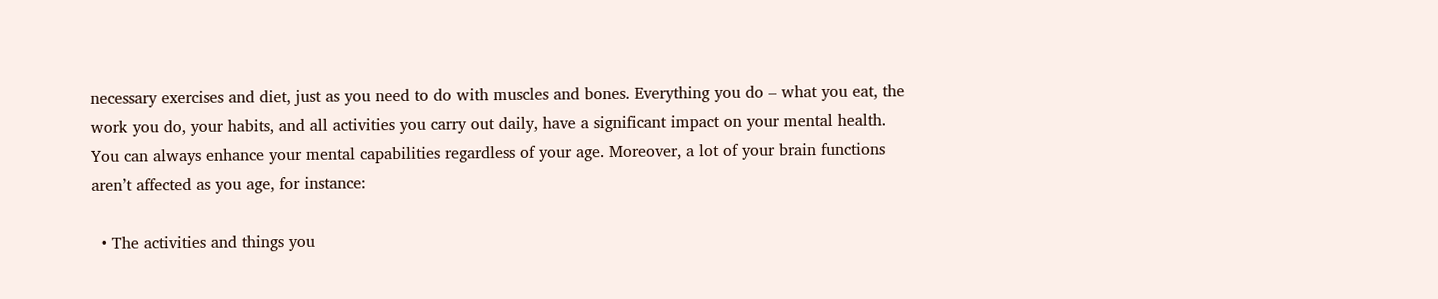necessary exercises and diet, just as you need to do with muscles and bones. Everything you do – what you eat, the work you do, your habits, and all activities you carry out daily, have a significant impact on your mental health. You can always enhance your mental capabilities regardless of your age. Moreover, a lot of your brain functions aren’t affected as you age, for instance:

  • The activities and things you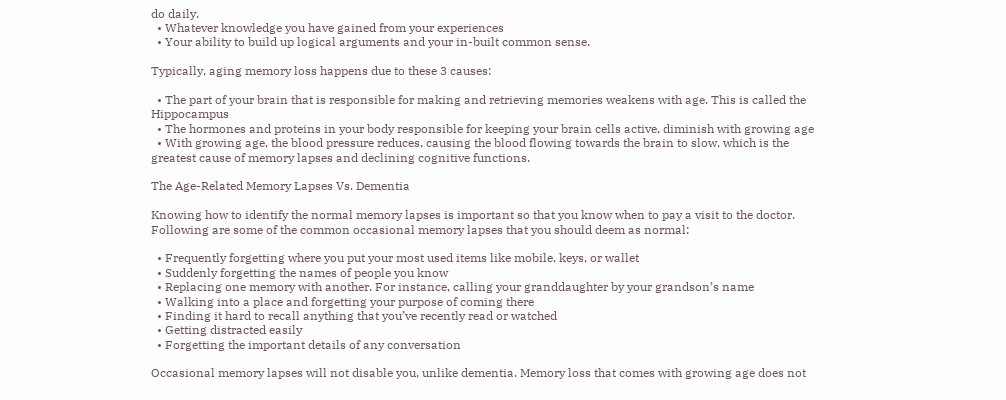do daily.
  • Whatever knowledge you have gained from your experiences
  • Your ability to build up logical arguments and your in-built common sense.

Typically, aging memory loss happens due to these 3 causes:

  • The part of your brain that is responsible for making and retrieving memories weakens with age. This is called the Hippocampus
  • The hormones and proteins in your body responsible for keeping your brain cells active, diminish with growing age
  • With growing age, the blood pressure reduces, causing the blood flowing towards the brain to slow, which is the greatest cause of memory lapses and declining cognitive functions.

The Age-Related Memory Lapses Vs. Dementia

Knowing how to identify the normal memory lapses is important so that you know when to pay a visit to the doctor. Following are some of the common occasional memory lapses that you should deem as normal:

  • Frequently forgetting where you put your most used items like mobile, keys, or wallet
  • Suddenly forgetting the names of people you know
  • Replacing one memory with another. For instance, calling your granddaughter by your grandson’s name
  • Walking into a place and forgetting your purpose of coming there
  • Finding it hard to recall anything that you’ve recently read or watched
  • Getting distracted easily
  • Forgetting the important details of any conversation

Occasional memory lapses will not disable you, unlike dementia. Memory loss that comes with growing age does not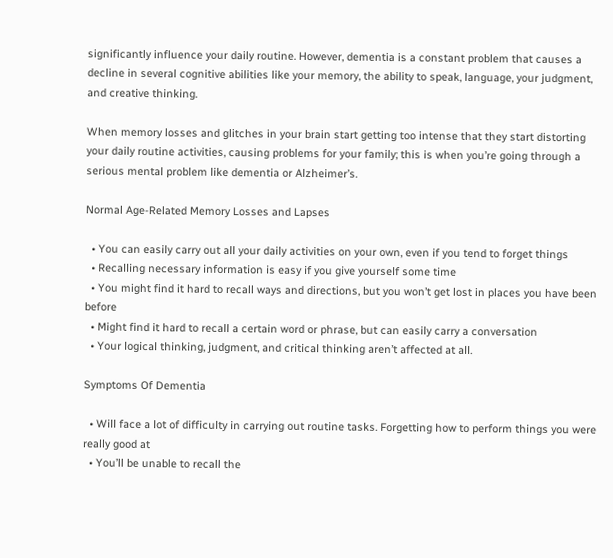significantly influence your daily routine. However, dementia is a constant problem that causes a decline in several cognitive abilities like your memory, the ability to speak, language, your judgment, and creative thinking.

When memory losses and glitches in your brain start getting too intense that they start distorting your daily routine activities, causing problems for your family; this is when you’re going through a serious mental problem like dementia or Alzheimer’s.

Normal Age-Related Memory Losses and Lapses

  • You can easily carry out all your daily activities on your own, even if you tend to forget things
  • Recalling necessary information is easy if you give yourself some time
  • You might find it hard to recall ways and directions, but you won’t get lost in places you have been before
  • Might find it hard to recall a certain word or phrase, but can easily carry a conversation
  • Your logical thinking, judgment, and critical thinking aren’t affected at all.

Symptoms Of Dementia

  • Will face a lot of difficulty in carrying out routine tasks. Forgetting how to perform things you were really good at
  • You’ll be unable to recall the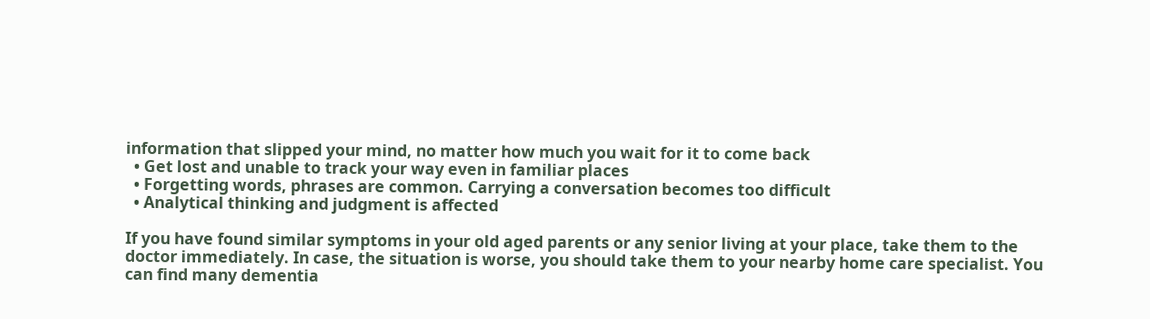information that slipped your mind, no matter how much you wait for it to come back
  • Get lost and unable to track your way even in familiar places
  • Forgetting words, phrases are common. Carrying a conversation becomes too difficult
  • Analytical thinking and judgment is affected

If you have found similar symptoms in your old aged parents or any senior living at your place, take them to the doctor immediately. In case, the situation is worse, you should take them to your nearby home care specialist. You can find many dementia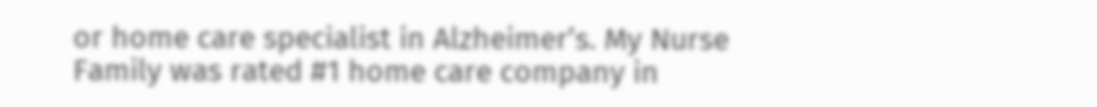or home care specialist in Alzheimer’s. My Nurse Family was rated #1 home care company in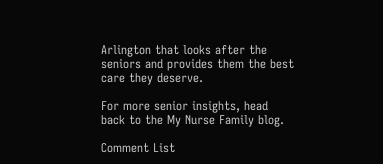Arlington that looks after the seniors and provides them the best care they deserve.

For more senior insights, head back to the My Nurse Family blog.

Comment List